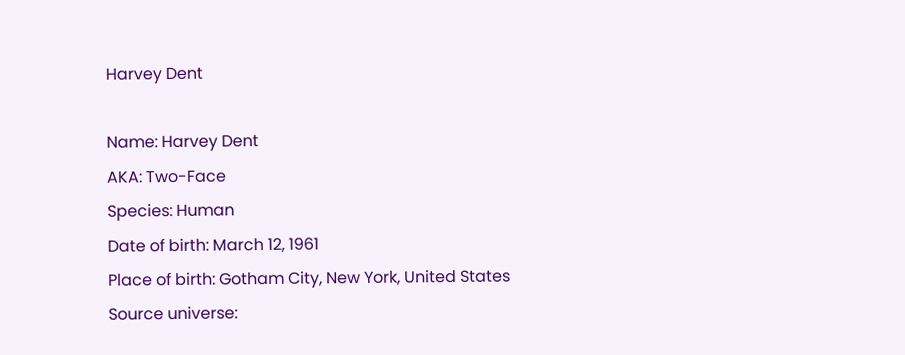Harvey Dent

Name: Harvey Dent
AKA: Two-Face
Species: Human
Date of birth: March 12, 1961
Place of birth: Gotham City, New York, United States
Source universe: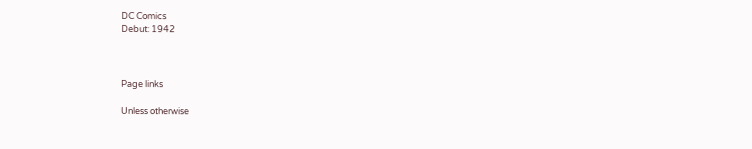DC Comics
Debut: 1942



Page links

Unless otherwise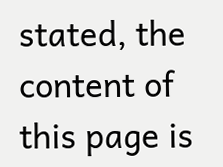stated, the content of this page is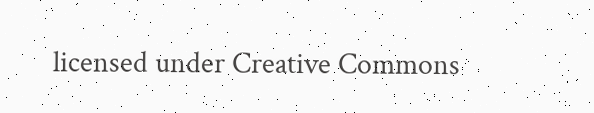licensed under Creative Commons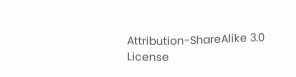Attribution-ShareAlike 3.0 License